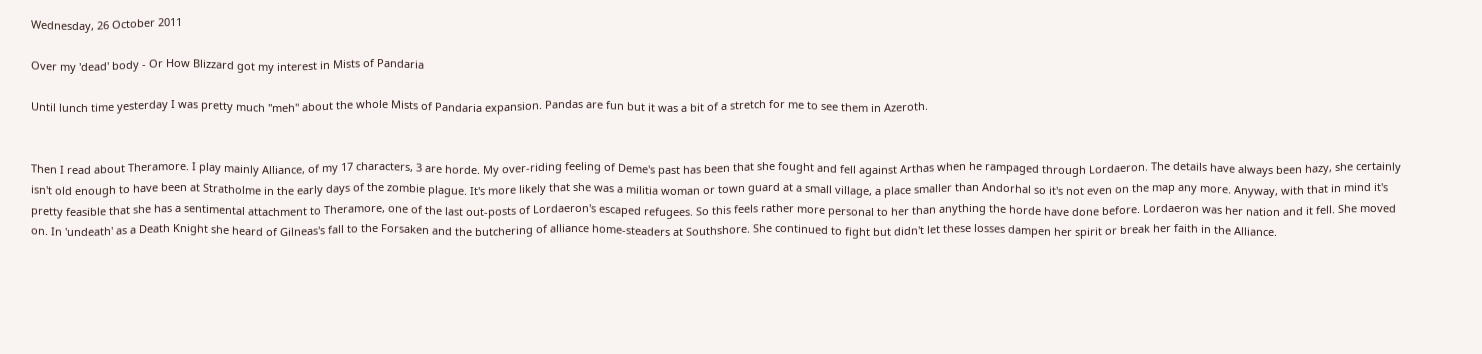Wednesday, 26 October 2011

Over my 'dead' body - Or How Blizzard got my interest in Mists of Pandaria

Until lunch time yesterday I was pretty much "meh" about the whole Mists of Pandaria expansion. Pandas are fun but it was a bit of a stretch for me to see them in Azeroth.


Then I read about Theramore. I play mainly Alliance, of my 17 characters, 3 are horde. My over-riding feeling of Deme's past has been that she fought and fell against Arthas when he rampaged through Lordaeron. The details have always been hazy, she certainly isn't old enough to have been at Stratholme in the early days of the zombie plague. It's more likely that she was a militia woman or town guard at a small village, a place smaller than Andorhal so it's not even on the map any more. Anyway, with that in mind it's pretty feasible that she has a sentimental attachment to Theramore, one of the last out-posts of Lordaeron's escaped refugees. So this feels rather more personal to her than anything the horde have done before. Lordaeron was her nation and it fell. She moved on. In 'undeath' as a Death Knight she heard of Gilneas's fall to the Forsaken and the butchering of alliance home-steaders at Southshore. She continued to fight but didn't let these losses dampen her spirit or break her faith in the Alliance.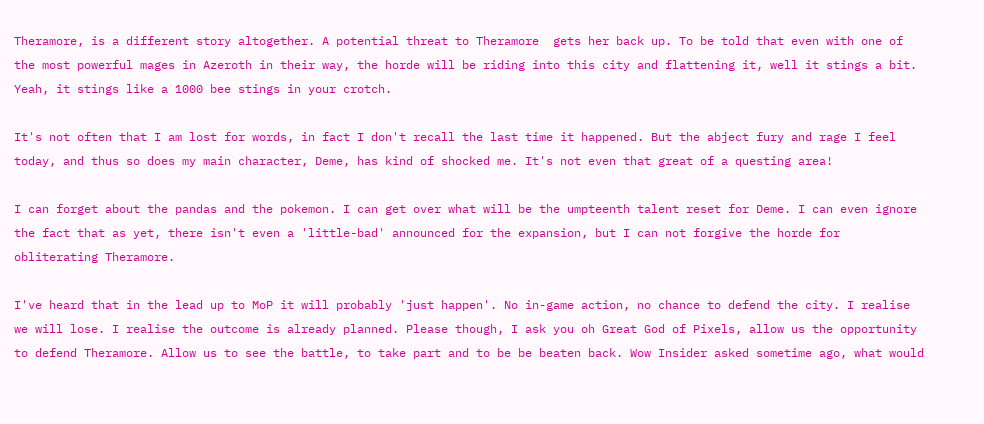Theramore, is a different story altogether. A potential threat to Theramore  gets her back up. To be told that even with one of the most powerful mages in Azeroth in their way, the horde will be riding into this city and flattening it, well it stings a bit. Yeah, it stings like a 1000 bee stings in your crotch.

It's not often that I am lost for words, in fact I don't recall the last time it happened. But the abject fury and rage I feel today, and thus so does my main character, Deme, has kind of shocked me. It's not even that great of a questing area!

I can forget about the pandas and the pokemon. I can get over what will be the umpteenth talent reset for Deme. I can even ignore the fact that as yet, there isn't even a 'little-bad' announced for the expansion, but I can not forgive the horde for obliterating Theramore.

I've heard that in the lead up to MoP it will probably 'just happen'. No in-game action, no chance to defend the city. I realise we will lose. I realise the outcome is already planned. Please though, I ask you oh Great God of Pixels, allow us the opportunity to defend Theramore. Allow us to see the battle, to take part and to be be beaten back. Wow Insider asked sometime ago, what would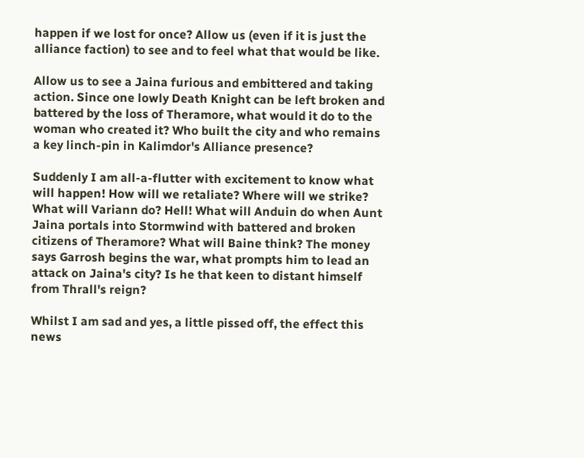happen if we lost for once? Allow us (even if it is just the alliance faction) to see and to feel what that would be like.

Allow us to see a Jaina furious and embittered and taking action. Since one lowly Death Knight can be left broken and battered by the loss of Theramore, what would it do to the woman who created it? Who built the city and who remains a key linch-pin in Kalimdor's Alliance presence?

Suddenly I am all-a-flutter with excitement to know what will happen! How will we retaliate? Where will we strike? What will Variann do? Hell! What will Anduin do when Aunt Jaina portals into Stormwind with battered and broken citizens of Theramore? What will Baine think? The money says Garrosh begins the war, what prompts him to lead an attack on Jaina's city? Is he that keen to distant himself from Thrall's reign?

Whilst I am sad and yes, a little pissed off, the effect this news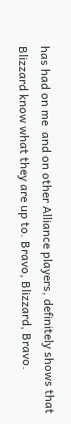has had on me  and on other Alliance players, definitely shows that Blizzard know what they are up to. Bravo, Blizzard, Bravo.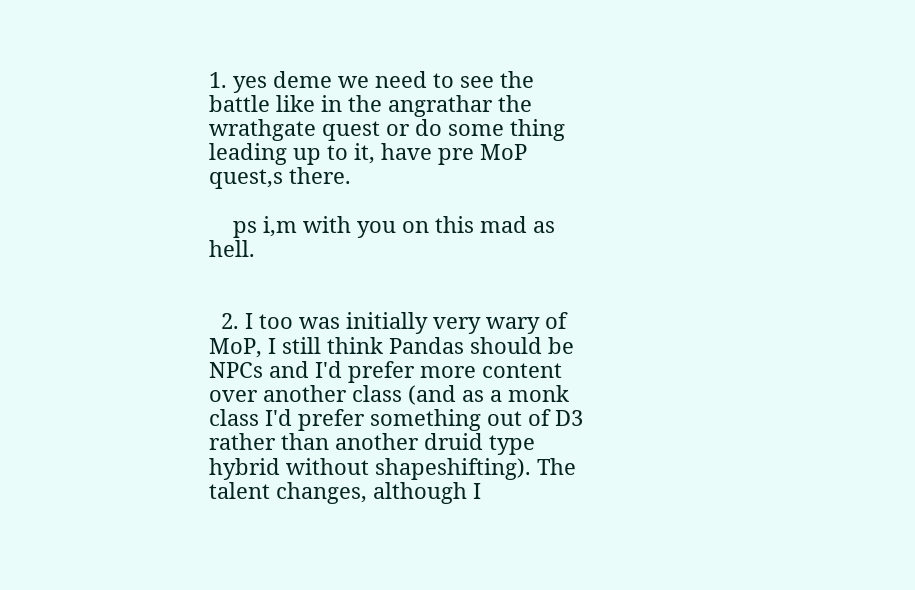1. yes deme we need to see the battle like in the angrathar the wrathgate quest or do some thing leading up to it, have pre MoP quest,s there.

    ps i,m with you on this mad as hell.


  2. I too was initially very wary of MoP, I still think Pandas should be NPCs and I'd prefer more content over another class (and as a monk class I'd prefer something out of D3 rather than another druid type hybrid without shapeshifting). The talent changes, although I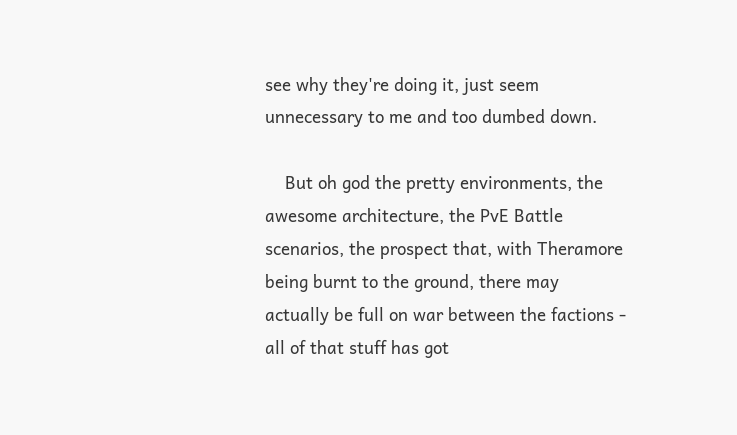see why they're doing it, just seem unnecessary to me and too dumbed down.

    But oh god the pretty environments, the awesome architecture, the PvE Battle scenarios, the prospect that, with Theramore being burnt to the ground, there may actually be full on war between the factions - all of that stuff has got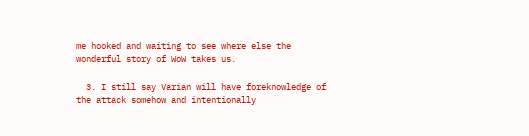me hooked and waiting to see where else the wonderful story of WoW takes us.

  3. I still say Varian will have foreknowledge of the attack somehow and intentionally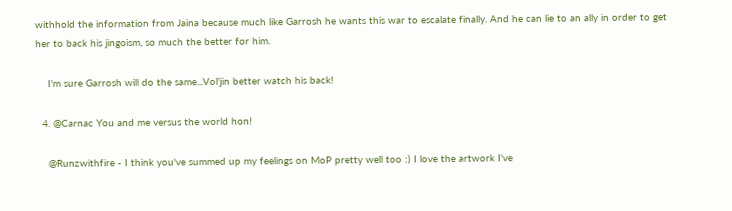withhold the information from Jaina because much like Garrosh he wants this war to escalate finally. And he can lie to an ally in order to get her to back his jingoism, so much the better for him.

    I'm sure Garrosh will do the same...Vol'jin better watch his back!

  4. @Carnac You and me versus the world hon!

    @Runzwithfire - I think you've summed up my feelings on MoP pretty well too :) I love the artwork I've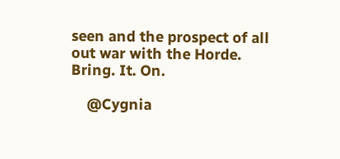seen and the prospect of all out war with the Horde. Bring. It. On.

    @Cygnia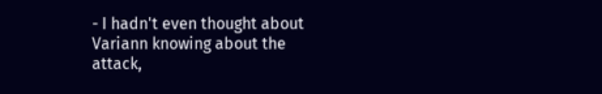- I hadn't even thought about Variann knowing about the attack,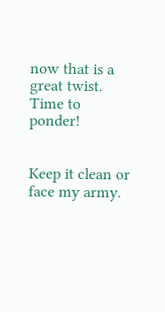now that is a great twist. Time to ponder!


Keep it clean or face my army.